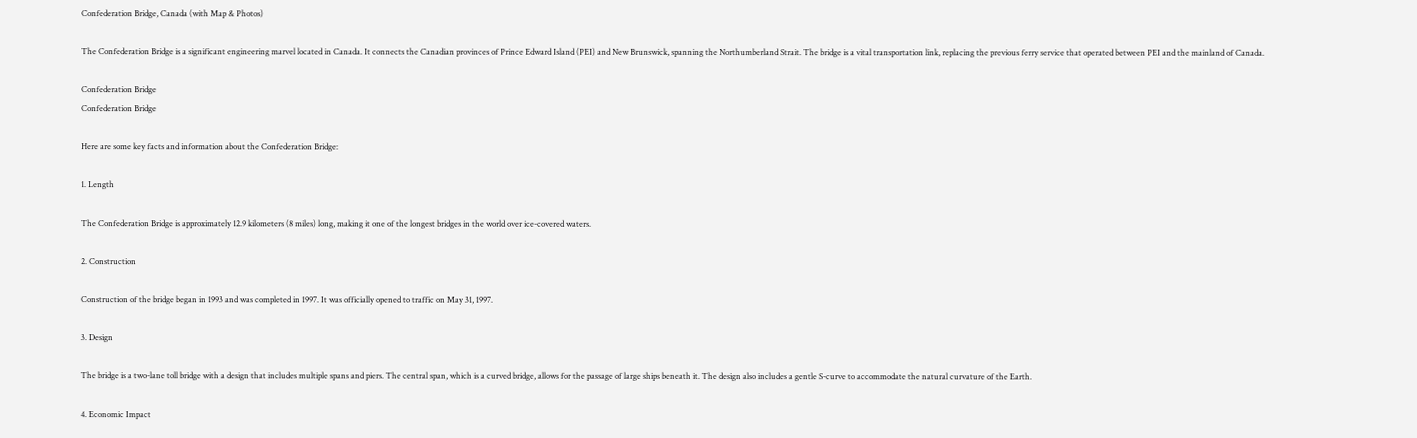Confederation Bridge, Canada (with Map & Photos)

The Confederation Bridge is a significant engineering marvel located in Canada. It connects the Canadian provinces of Prince Edward Island (PEI) and New Brunswick, spanning the Northumberland Strait. The bridge is a vital transportation link, replacing the previous ferry service that operated between PEI and the mainland of Canada.

Confederation Bridge
Confederation Bridge

Here are some key facts and information about the Confederation Bridge:

1. Length

The Confederation Bridge is approximately 12.9 kilometers (8 miles) long, making it one of the longest bridges in the world over ice-covered waters.

2. Construction

Construction of the bridge began in 1993 and was completed in 1997. It was officially opened to traffic on May 31, 1997.

3. Design

The bridge is a two-lane toll bridge with a design that includes multiple spans and piers. The central span, which is a curved bridge, allows for the passage of large ships beneath it. The design also includes a gentle S-curve to accommodate the natural curvature of the Earth.

4. Economic Impact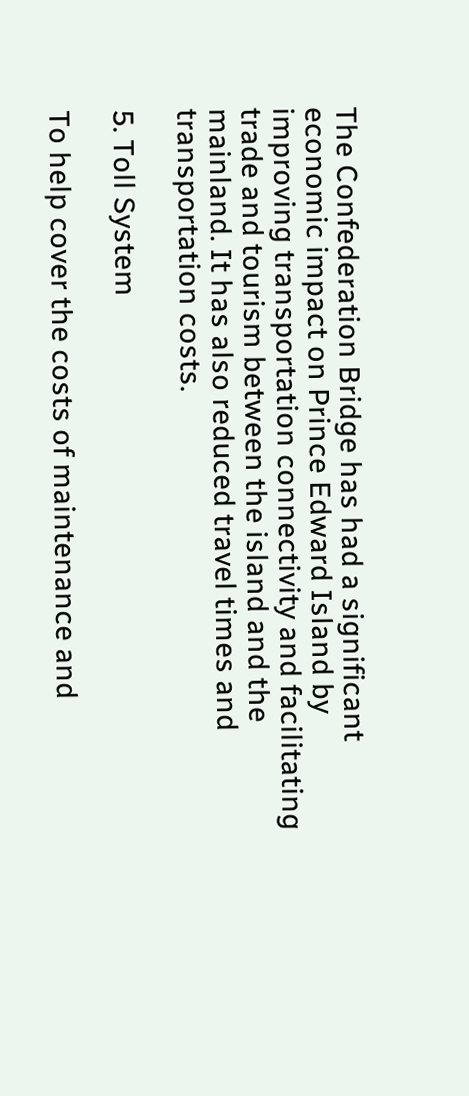The Confederation Bridge has had a significant economic impact on Prince Edward Island by improving transportation connectivity and facilitating trade and tourism between the island and the mainland. It has also reduced travel times and transportation costs.

5. Toll System

To help cover the costs of maintenance and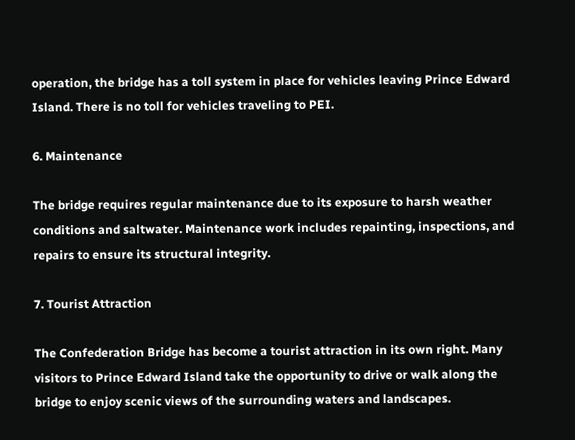operation, the bridge has a toll system in place for vehicles leaving Prince Edward Island. There is no toll for vehicles traveling to PEI.

6. Maintenance

The bridge requires regular maintenance due to its exposure to harsh weather conditions and saltwater. Maintenance work includes repainting, inspections, and repairs to ensure its structural integrity.

7. Tourist Attraction

The Confederation Bridge has become a tourist attraction in its own right. Many visitors to Prince Edward Island take the opportunity to drive or walk along the bridge to enjoy scenic views of the surrounding waters and landscapes.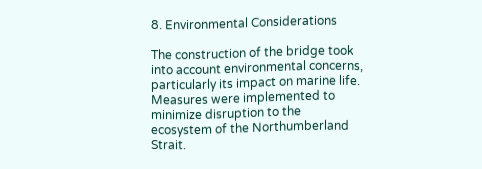8. Environmental Considerations

The construction of the bridge took into account environmental concerns, particularly its impact on marine life. Measures were implemented to minimize disruption to the ecosystem of the Northumberland Strait.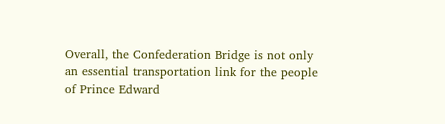Overall, the Confederation Bridge is not only an essential transportation link for the people of Prince Edward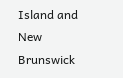Island and New Brunswick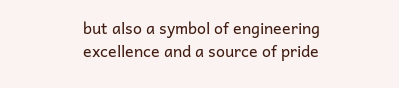but also a symbol of engineering excellence and a source of pride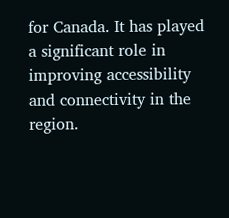for Canada. It has played a significant role in improving accessibility and connectivity in the region.